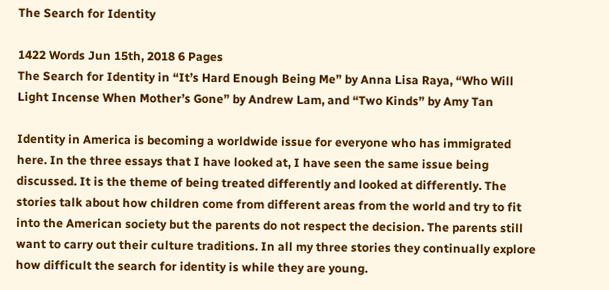The Search for Identity

1422 Words Jun 15th, 2018 6 Pages
The Search for Identity in “It’s Hard Enough Being Me” by Anna Lisa Raya, “Who Will Light Incense When Mother’s Gone” by Andrew Lam, and “Two Kinds” by Amy Tan

Identity in America is becoming a worldwide issue for everyone who has immigrated here. In the three essays that I have looked at, I have seen the same issue being discussed. It is the theme of being treated differently and looked at differently. The stories talk about how children come from different areas from the world and try to fit into the American society but the parents do not respect the decision. The parents still want to carry out their culture traditions. In all my three stories they continually explore how difficult the search for identity is while they are young.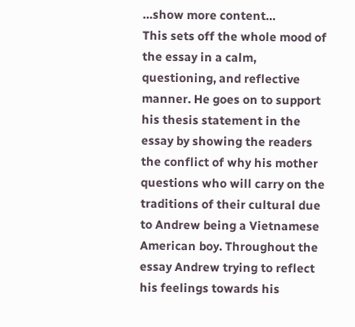…show more content…
This sets off the whole mood of the essay in a calm, questioning, and reflective manner. He goes on to support his thesis statement in the essay by showing the readers the conflict of why his mother questions who will carry on the traditions of their cultural due to Andrew being a Vietnamese American boy. Throughout the essay Andrew trying to reflect his feelings towards his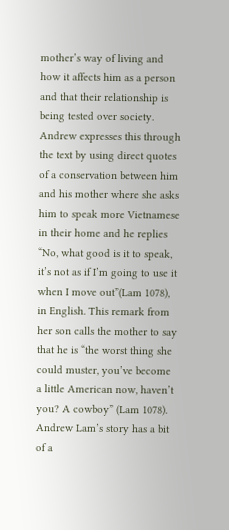mother’s way of living and how it affects him as a person and that their relationship is being tested over society. Andrew expresses this through the text by using direct quotes of a conservation between him and his mother where she asks him to speak more Vietnamese in their home and he replies “No, what good is it to speak, it’s not as if I’m going to use it when I move out”(Lam 1078), in English. This remark from her son calls the mother to say that he is “the worst thing she could muster, you’ve become a little American now, haven’t you? A cowboy” (Lam 1078). Andrew Lam’s story has a bit of a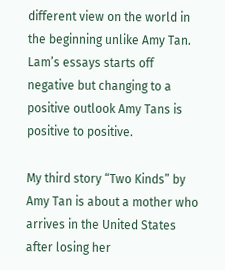different view on the world in the beginning unlike Amy Tan. Lam’s essays starts off negative but changing to a positive outlook Amy Tans is positive to positive.

My third story “Two Kinds” by Amy Tan is about a mother who arrives in the United States after losing her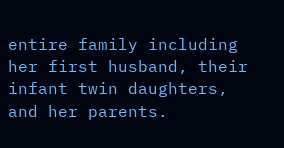entire family including her first husband, their infant twin daughters, and her parents.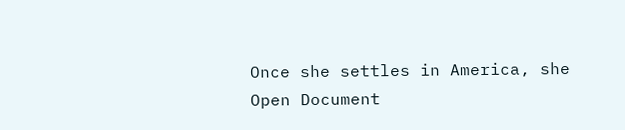Once she settles in America, she
Open Document